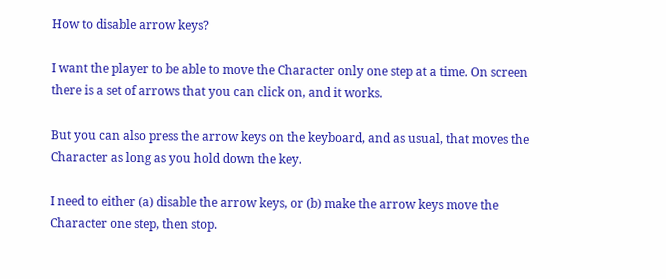How to disable arrow keys?

I want the player to be able to move the Character only one step at a time. On screen there is a set of arrows that you can click on, and it works.

But you can also press the arrow keys on the keyboard, and as usual, that moves the Character as long as you hold down the key.

I need to either (a) disable the arrow keys, or (b) make the arrow keys move the Character one step, then stop.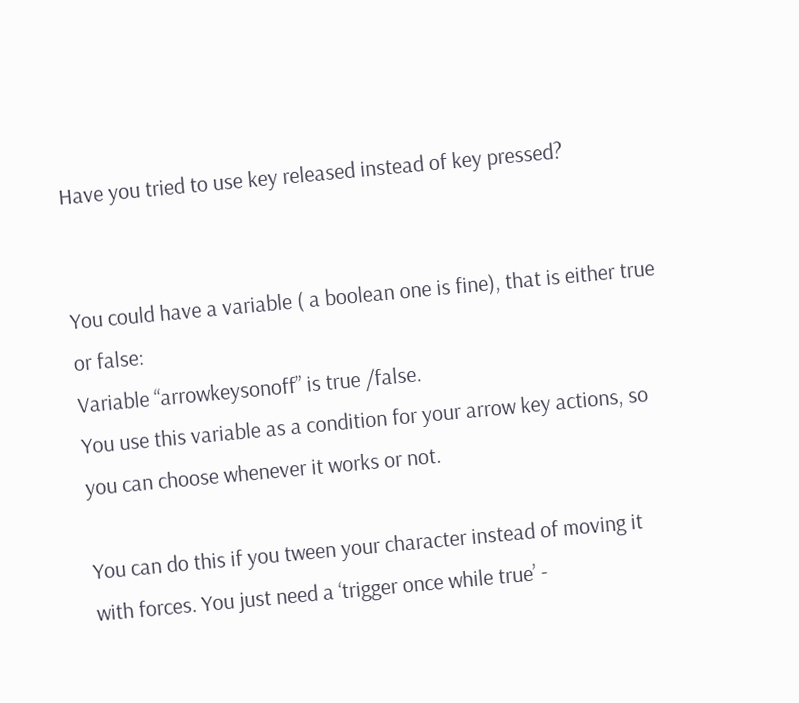Have you tried to use key released instead of key pressed?


You could have a variable ( a boolean one is fine), that is either true or false:
Variable “arrowkeysonoff” is true /false.
You use this variable as a condition for your arrow key actions, so you can choose whenever it works or not.

You can do this if you tween your character instead of moving it with forces. You just need a ‘trigger once while true’ -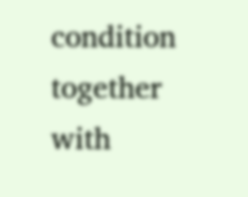condition together with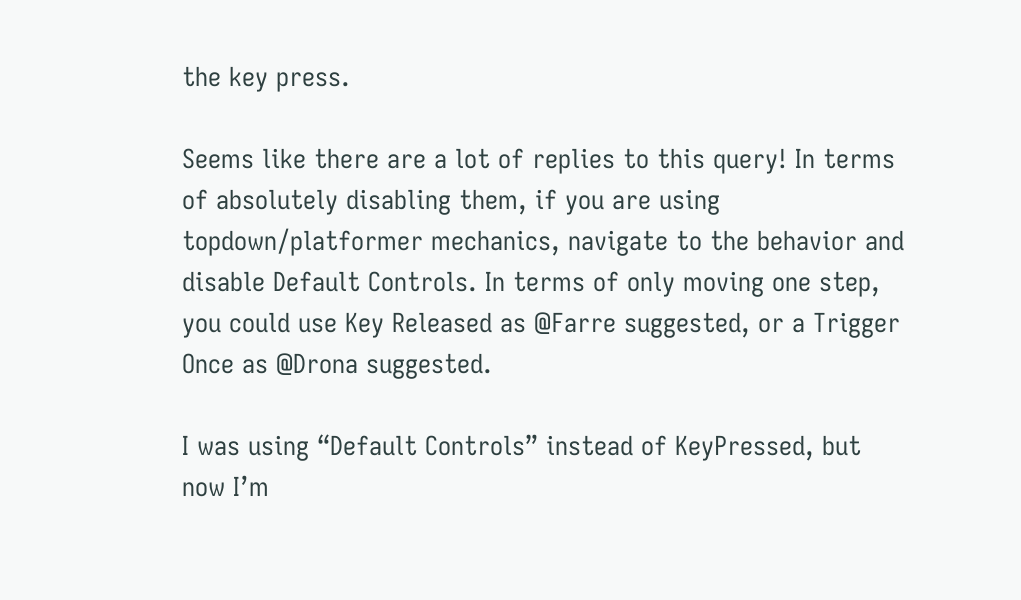the key press.

Seems like there are a lot of replies to this query! In terms of absolutely disabling them, if you are using topdown/platformer mechanics, navigate to the behavior and disable Default Controls. In terms of only moving one step, you could use Key Released as @Farre suggested, or a Trigger Once as @Drona suggested.

I was using “Default Controls” instead of KeyPressed, but now I’m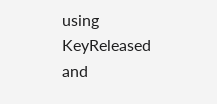using KeyReleased and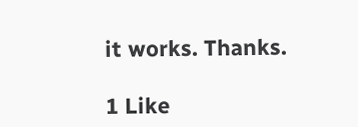it works. Thanks.

1 Like